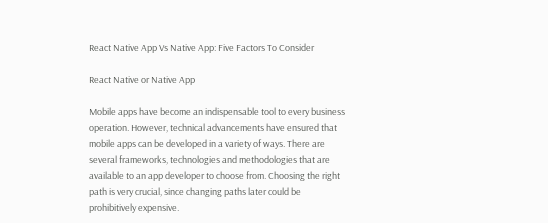React Native App Vs Native App: Five Factors To Consider

React Native or Native App

Mobile apps have become an indispensable tool to every business operation. However, technical advancements have ensured that mobile apps can be developed in a variety of ways. There are several frameworks, technologies and methodologies that are available to an app developer to choose from. Choosing the right path is very crucial, since changing paths later could be prohibitively expensive.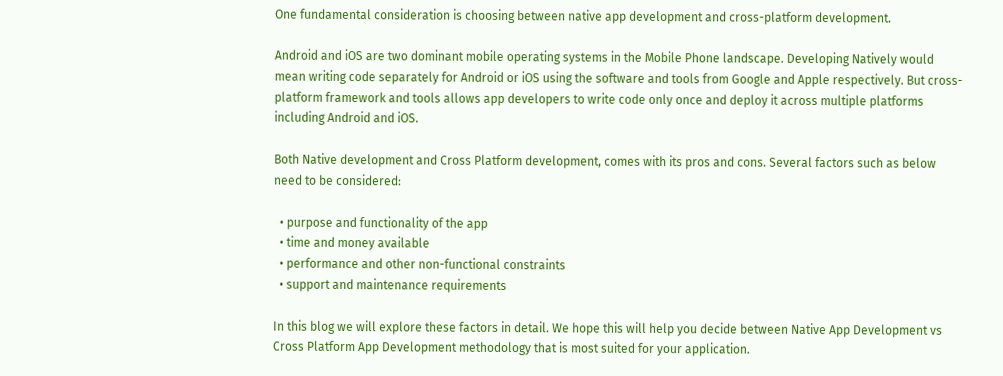One fundamental consideration is choosing between native app development and cross-platform development.

Android and iOS are two dominant mobile operating systems in the Mobile Phone landscape. Developing Natively would mean writing code separately for Android or iOS using the software and tools from Google and Apple respectively. But cross-platform framework and tools allows app developers to write code only once and deploy it across multiple platforms including Android and iOS.

Both Native development and Cross Platform development, comes with its pros and cons. Several factors such as below need to be considered:

  • purpose and functionality of the app
  • time and money available
  • performance and other non-functional constraints
  • support and maintenance requirements

In this blog we will explore these factors in detail. We hope this will help you decide between Native App Development vs Cross Platform App Development methodology that is most suited for your application.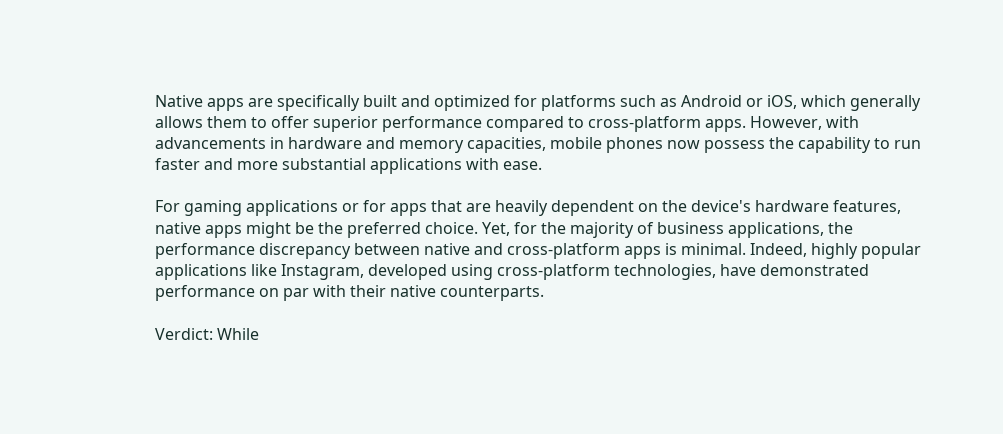Native apps are specifically built and optimized for platforms such as Android or iOS, which generally allows them to offer superior performance compared to cross-platform apps. However, with advancements in hardware and memory capacities, mobile phones now possess the capability to run faster and more substantial applications with ease.

For gaming applications or for apps that are heavily dependent on the device's hardware features, native apps might be the preferred choice. Yet, for the majority of business applications, the performance discrepancy between native and cross-platform apps is minimal. Indeed, highly popular applications like Instagram, developed using cross-platform technologies, have demonstrated performance on par with their native counterparts.

Verdict: While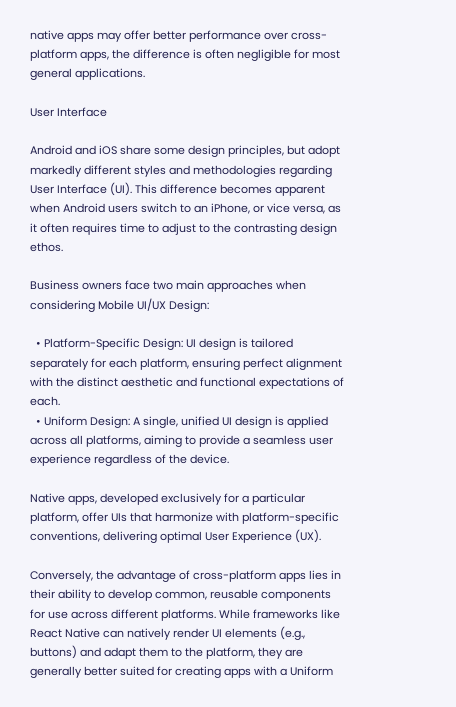native apps may offer better performance over cross-platform apps, the difference is often negligible for most general applications.

User Interface

Android and iOS share some design principles, but adopt markedly different styles and methodologies regarding User Interface (UI). This difference becomes apparent when Android users switch to an iPhone, or vice versa, as it often requires time to adjust to the contrasting design ethos.

Business owners face two main approaches when considering Mobile UI/UX Design:

  • Platform-Specific Design: UI design is tailored separately for each platform, ensuring perfect alignment with the distinct aesthetic and functional expectations of each.
  • Uniform Design: A single, unified UI design is applied across all platforms, aiming to provide a seamless user experience regardless of the device.

Native apps, developed exclusively for a particular platform, offer UIs that harmonize with platform-specific conventions, delivering optimal User Experience (UX).

Conversely, the advantage of cross-platform apps lies in their ability to develop common, reusable components for use across different platforms. While frameworks like React Native can natively render UI elements (e.g., buttons) and adapt them to the platform, they are generally better suited for creating apps with a Uniform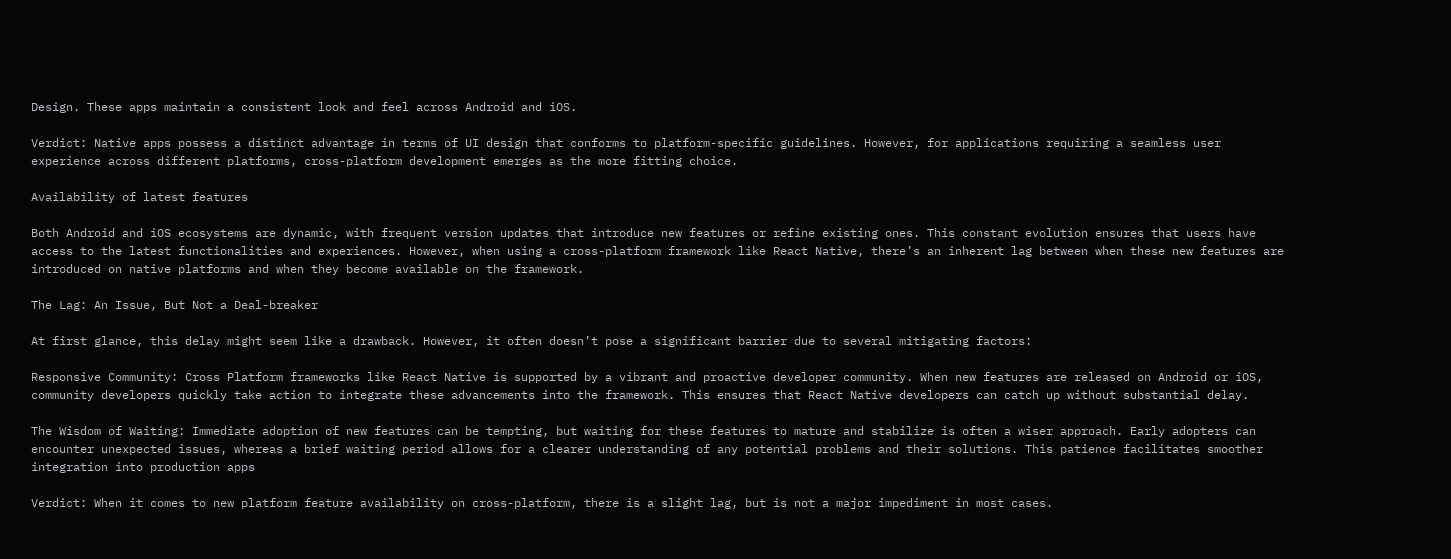Design. These apps maintain a consistent look and feel across Android and iOS.

Verdict: Native apps possess a distinct advantage in terms of UI design that conforms to platform-specific guidelines. However, for applications requiring a seamless user experience across different platforms, cross-platform development emerges as the more fitting choice.

Availability of latest features

Both Android and iOS ecosystems are dynamic, with frequent version updates that introduce new features or refine existing ones. This constant evolution ensures that users have access to the latest functionalities and experiences. However, when using a cross-platform framework like React Native, there’s an inherent lag between when these new features are introduced on native platforms and when they become available on the framework.

The Lag: An Issue, But Not a Deal-breaker

At first glance, this delay might seem like a drawback. However, it often doesn’t pose a significant barrier due to several mitigating factors:

Responsive Community: Cross Platform frameworks like React Native is supported by a vibrant and proactive developer community. When new features are released on Android or iOS, community developers quickly take action to integrate these advancements into the framework. This ensures that React Native developers can catch up without substantial delay.

The Wisdom of Waiting: Immediate adoption of new features can be tempting, but waiting for these features to mature and stabilize is often a wiser approach. Early adopters can encounter unexpected issues, whereas a brief waiting period allows for a clearer understanding of any potential problems and their solutions. This patience facilitates smoother integration into production apps

Verdict: When it comes to new platform feature availability on cross-platform, there is a slight lag, but is not a major impediment in most cases.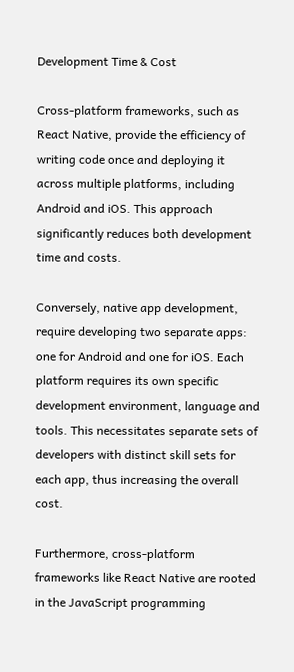Development Time & Cost

Cross-platform frameworks, such as React Native, provide the efficiency of writing code once and deploying it across multiple platforms, including Android and iOS. This approach significantly reduces both development time and costs.

Conversely, native app development, require developing two separate apps: one for Android and one for iOS. Each platform requires its own specific development environment, language and tools. This necessitates separate sets of developers with distinct skill sets for each app, thus increasing the overall cost.

Furthermore, cross-platform frameworks like React Native are rooted in the JavaScript programming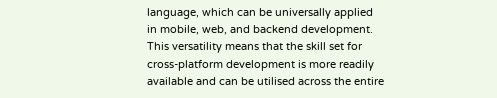language, which can be universally applied in mobile, web, and backend development. This versatility means that the skill set for cross-platform development is more readily available and can be utilised across the entire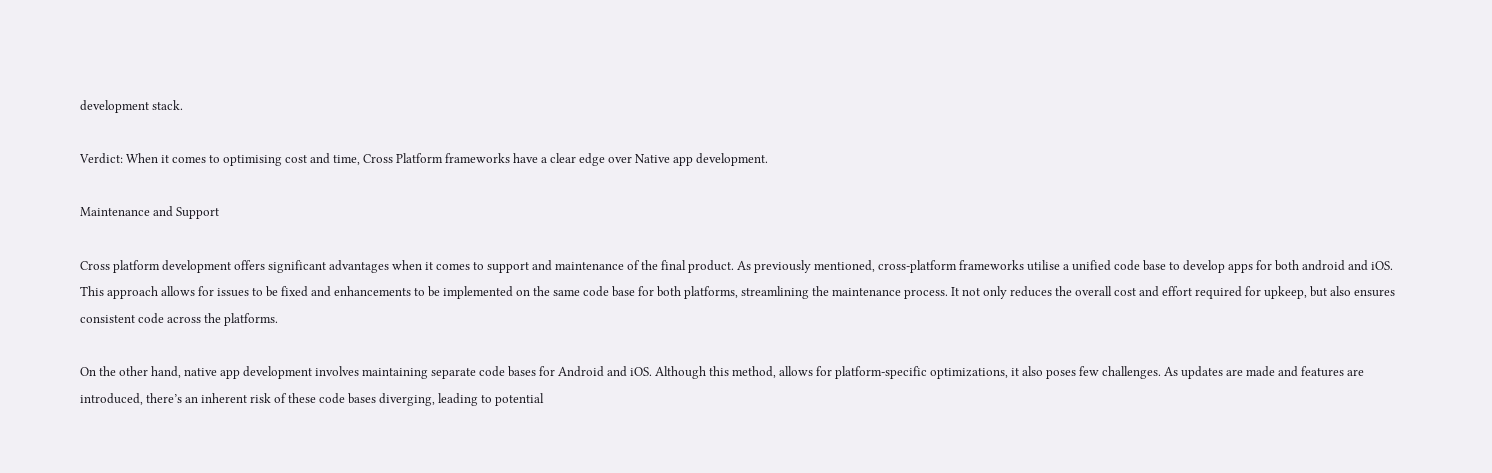development stack.

Verdict: When it comes to optimising cost and time, Cross Platform frameworks have a clear edge over Native app development.

Maintenance and Support

Cross platform development offers significant advantages when it comes to support and maintenance of the final product. As previously mentioned, cross-platform frameworks utilise a unified code base to develop apps for both android and iOS. This approach allows for issues to be fixed and enhancements to be implemented on the same code base for both platforms, streamlining the maintenance process. It not only reduces the overall cost and effort required for upkeep, but also ensures consistent code across the platforms.

On the other hand, native app development involves maintaining separate code bases for Android and iOS. Although this method, allows for platform-specific optimizations, it also poses few challenges. As updates are made and features are introduced, there’s an inherent risk of these code bases diverging, leading to potential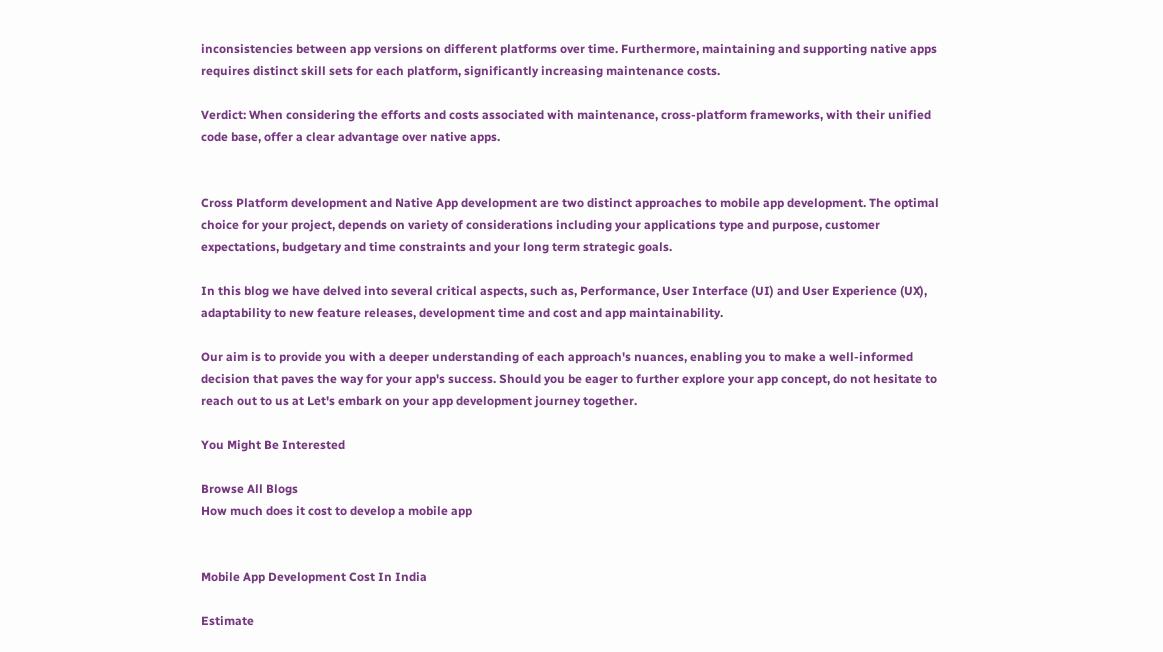inconsistencies between app versions on different platforms over time. Furthermore, maintaining and supporting native apps requires distinct skill sets for each platform, significantly increasing maintenance costs.

Verdict: When considering the efforts and costs associated with maintenance, cross-platform frameworks, with their unified code base, offer a clear advantage over native apps.


Cross Platform development and Native App development are two distinct approaches to mobile app development. The optimal choice for your project, depends on variety of considerations including your applications type and purpose, customer expectations, budgetary and time constraints and your long term strategic goals.

In this blog we have delved into several critical aspects, such as, Performance, User Interface (UI) and User Experience (UX), adaptability to new feature releases, development time and cost and app maintainability.

Our aim is to provide you with a deeper understanding of each approach's nuances, enabling you to make a well-informed decision that paves the way for your app's success. Should you be eager to further explore your app concept, do not hesitate to reach out to us at Let's embark on your app development journey together.

You Might Be Interested

Browse All Blogs
How much does it cost to develop a mobile app


Mobile App Development Cost In India

Estimate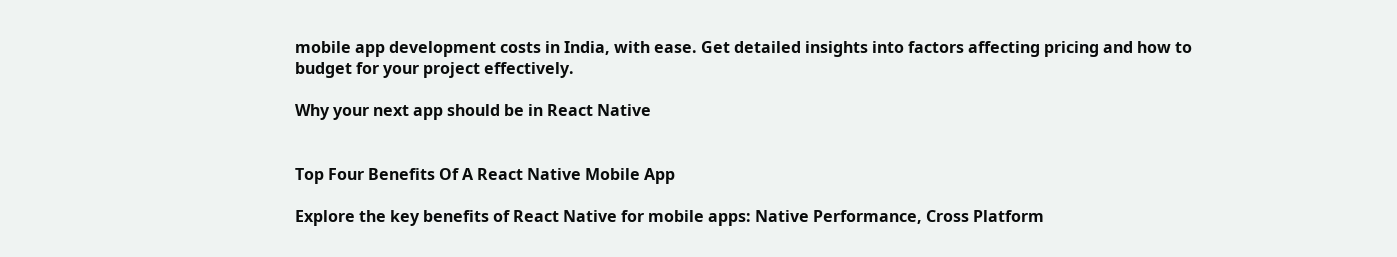mobile app development costs in India, with ease. Get detailed insights into factors affecting pricing and how to budget for your project effectively.

Why your next app should be in React Native


Top Four Benefits Of A React Native Mobile App

Explore the key benefits of React Native for mobile apps: Native Performance, Cross Platform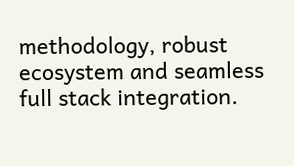methodology, robust ecosystem and seamless full stack integration.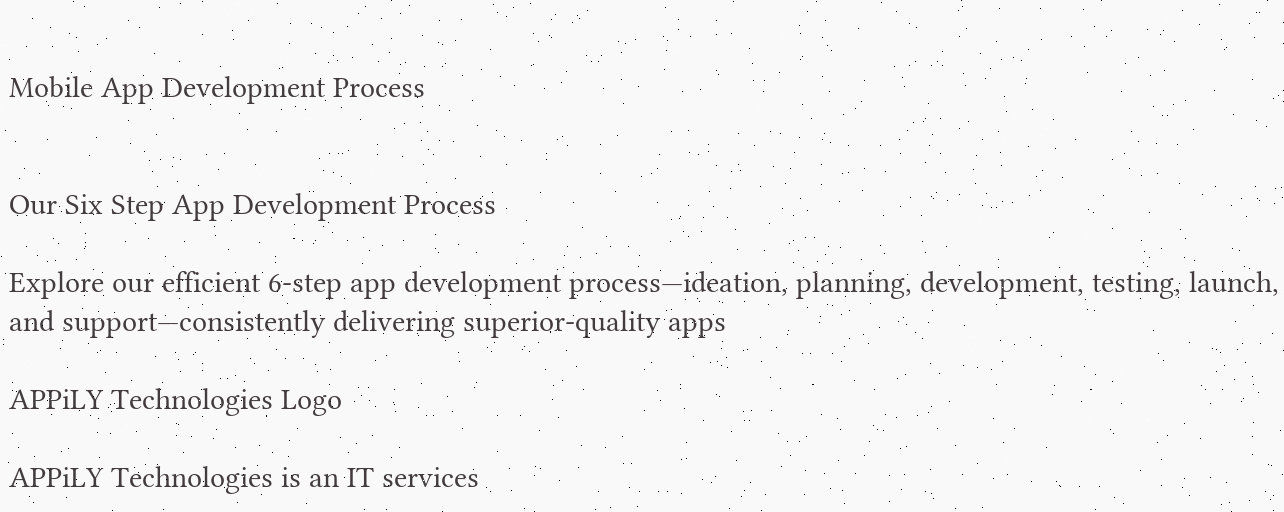Mobile App Development Process


Our Six Step App Development Process

Explore our efficient 6-step app development process—ideation, planning, development, testing, launch, and support—consistently delivering superior-quality apps

APPiLY Technologies Logo

APPiLY Technologies is an IT services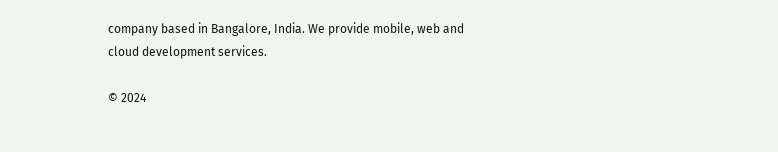company based in Bangalore, India. We provide mobile, web and cloud development services.

© 2024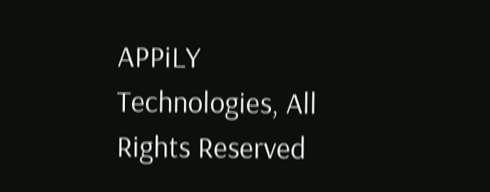APPiLY Technologies, All Rights Reserved